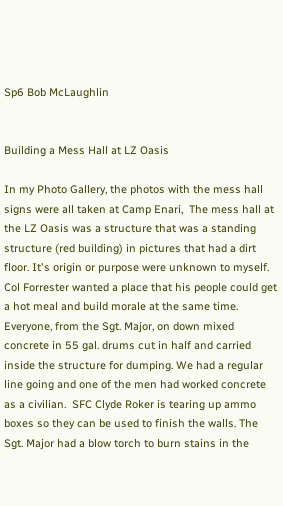Sp6 Bob McLaughlin


Building a Mess Hall at LZ Oasis

In my Photo Gallery, the photos with the mess hall signs were all taken at Camp Enari,  The mess hall at the LZ Oasis was a structure that was a standing structure (red building) in pictures that had a dirt floor. It's origin or purpose were unknown to myself.  Col Forrester wanted a place that his people could get a hot meal and build morale at the same time. Everyone, from the Sgt. Major, on down mixed concrete in 55 gal. drums cut in half and carried inside the structure for dumping. We had a regular line going and one of the men had worked concrete as a civilian.  SFC Clyde Roker is tearing up ammo boxes so they can be used to finish the walls. The Sgt. Major had a blow torch to burn stains in the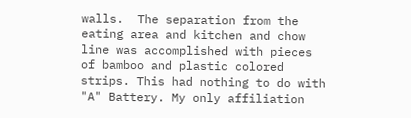walls.  The separation from the eating area and kitchen and chow line was accomplished with pieces of bamboo and plastic colored strips. This had nothing to do with "A" Battery. My only affiliation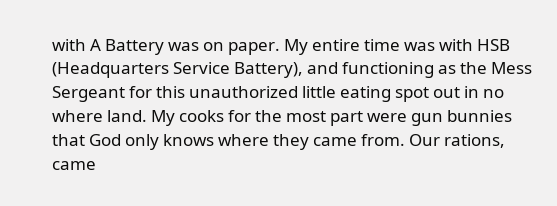with A Battery was on paper. My entire time was with HSB (Headquarters Service Battery), and functioning as the Mess Sergeant for this unauthorized little eating spot out in no where land. My cooks for the most part were gun bunnies that God only knows where they came from. Our rations, came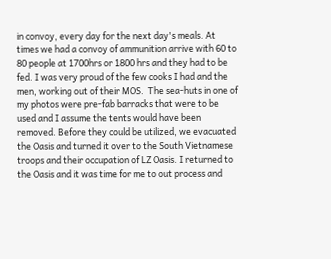in convoy, every day for the next day's meals. At times we had a convoy of ammunition arrive with 60 to 80 people at 1700hrs or 1800 hrs and they had to be fed. I was very proud of the few cooks I had and the men, working out of their MOS.  The sea-huts in one of my photos were pre-fab barracks that were to be used and I assume the tents would have been removed. Before they could be utilized, we evacuated the Oasis and turned it over to the South Vietnamese troops and their occupation of LZ Oasis. I returned to the Oasis and it was time for me to out process and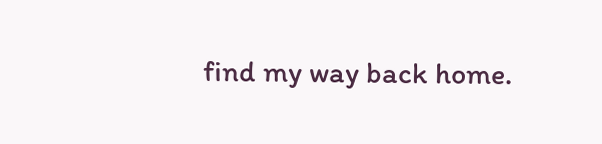find my way back home.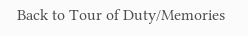Back to Tour of Duty/Memories